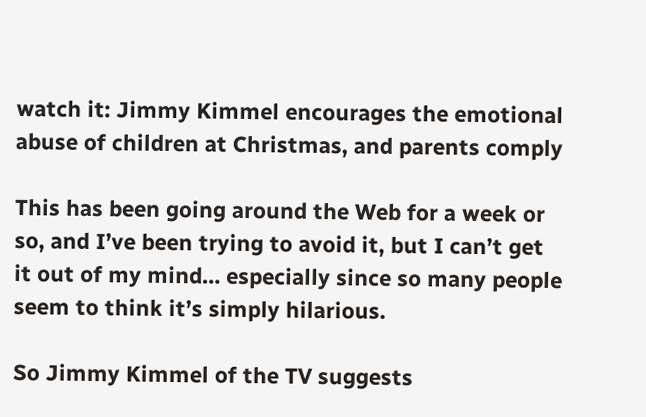watch it: Jimmy Kimmel encourages the emotional abuse of children at Christmas, and parents comply

This has been going around the Web for a week or so, and I’ve been trying to avoid it, but I can’t get it out of my mind… especially since so many people seem to think it’s simply hilarious.

So Jimmy Kimmel of the TV suggests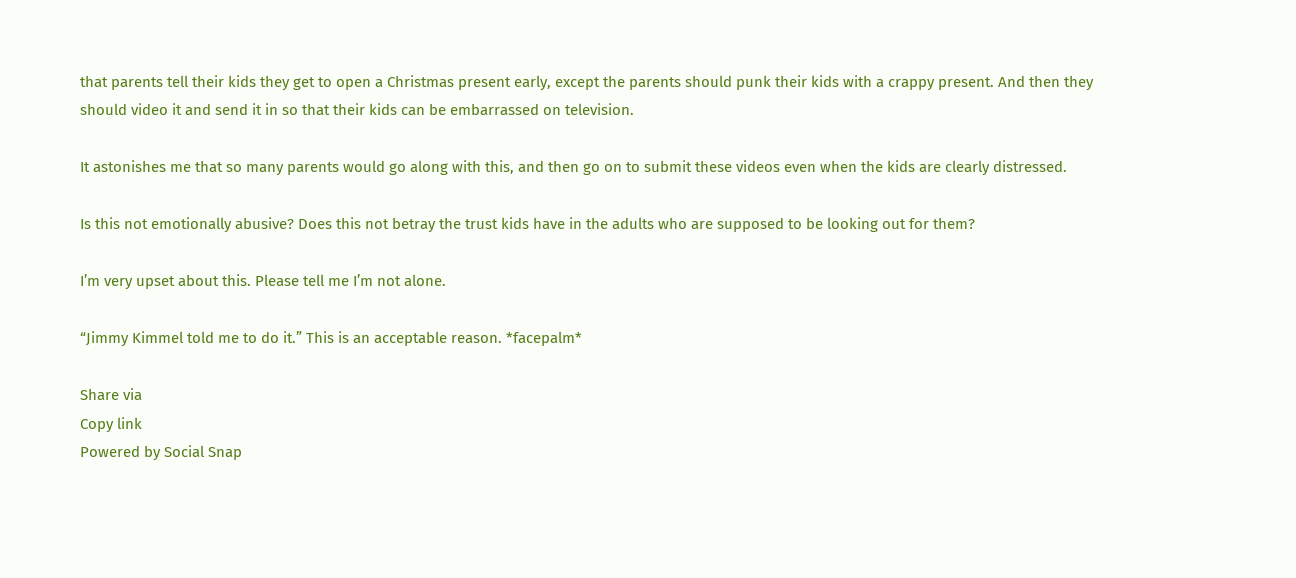that parents tell their kids they get to open a Christmas present early, except the parents should punk their kids with a crappy present. And then they should video it and send it in so that their kids can be embarrassed on television.

It astonishes me that so many parents would go along with this, and then go on to submit these videos even when the kids are clearly distressed.

Is this not emotionally abusive? Does this not betray the trust kids have in the adults who are supposed to be looking out for them?

I’m very upset about this. Please tell me I’m not alone.

“Jimmy Kimmel told me to do it.” This is an acceptable reason. *facepalm*

Share via
Copy link
Powered by Social Snap